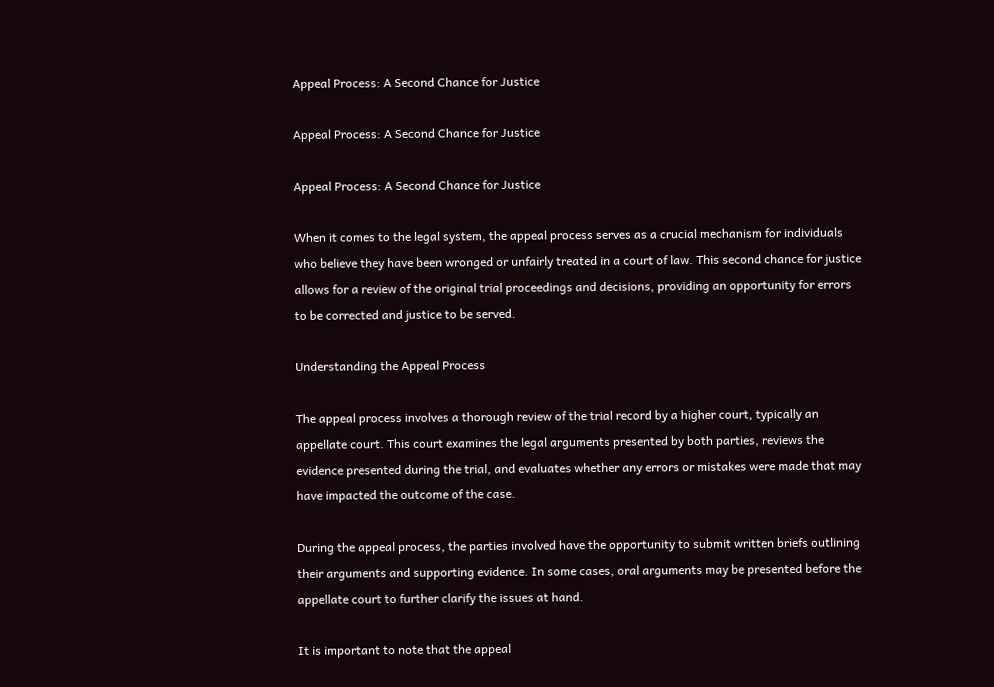Appeal Process: A Second Chance for Justice

Appeal Process: A Second Chance for Justice

Appeal Process: A Second Chance for Justice

When it comes to the legal system, the appeal process serves as a crucial mechanism for individuals who believe they have been wronged or unfairly treated in a court of law. This second chance for justice allows for a review of the original trial proceedings and decisions, providing an opportunity for errors to be corrected and justice to be served.

Understanding the Appeal Process

The appeal process involves a thorough review of the trial record by a higher court, typically an appellate court. This court examines the legal arguments presented by both parties, reviews the evidence presented during the trial, and evaluates whether any errors or mistakes were made that may have impacted the outcome of the case.

During the appeal process, the parties involved have the opportunity to submit written briefs outlining their arguments and supporting evidence. In some cases, oral arguments may be presented before the appellate court to further clarify the issues at hand.

It is important to note that the appeal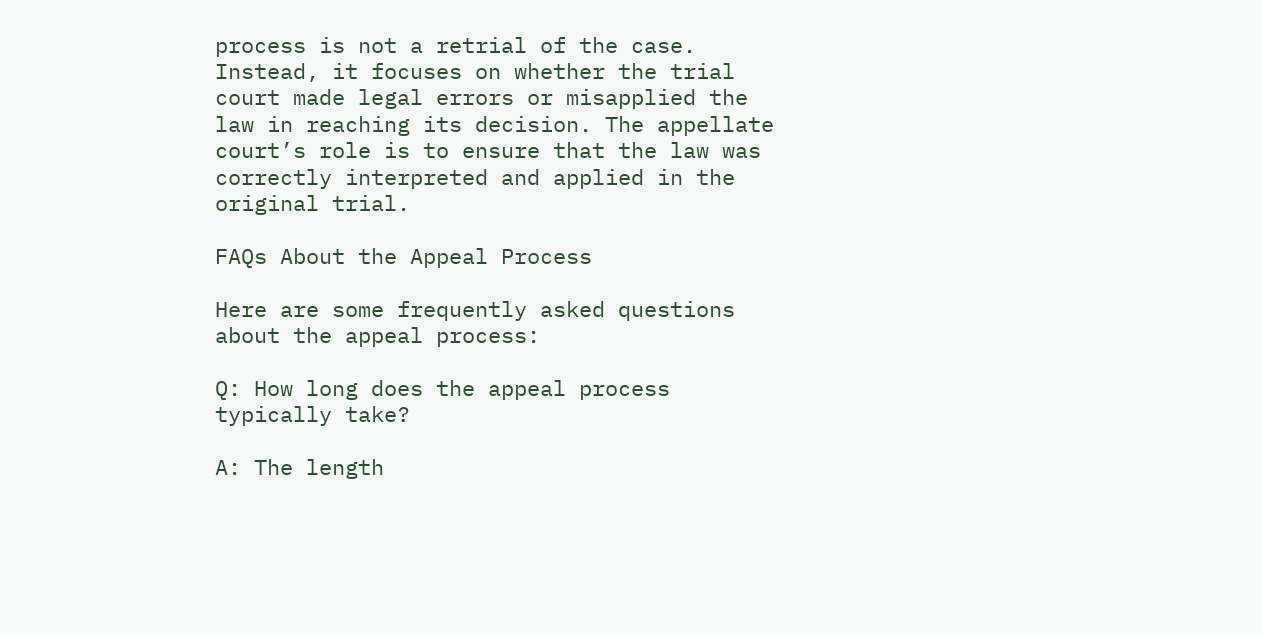process is not a retrial of the case. Instead, it focuses on whether the trial court made legal errors or misapplied the law in reaching its decision. The appellate court’s role is to ensure that the law was correctly interpreted and applied in the original trial.

FAQs About the Appeal Process

Here are some frequently asked questions about the appeal process:

Q: How long does the appeal process typically take?

A: The length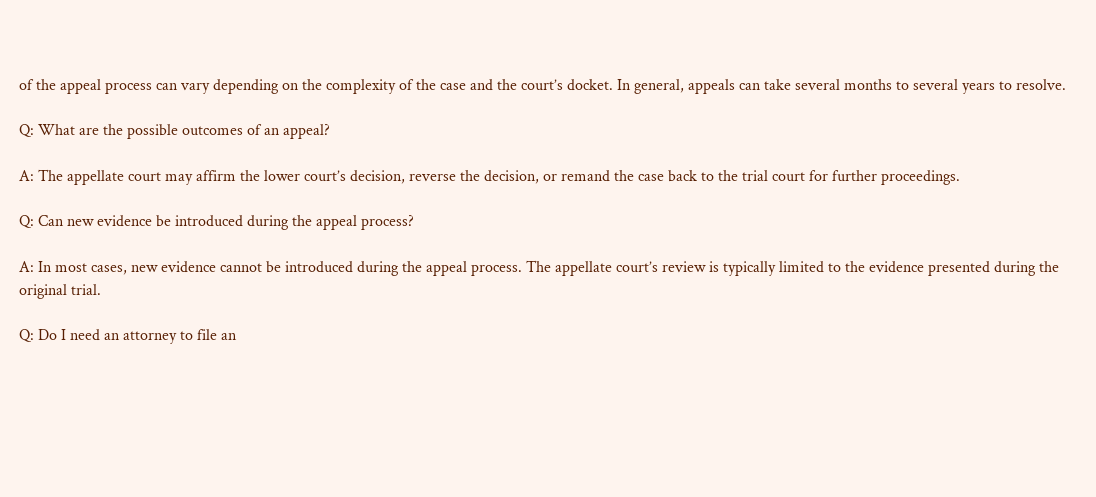of the appeal process can vary depending on the complexity of the case and the court’s docket. In general, appeals can take several months to several years to resolve.

Q: What are the possible outcomes of an appeal?

A: The appellate court may affirm the lower court’s decision, reverse the decision, or remand the case back to the trial court for further proceedings.

Q: Can new evidence be introduced during the appeal process?

A: In most cases, new evidence cannot be introduced during the appeal process. The appellate court’s review is typically limited to the evidence presented during the original trial.

Q: Do I need an attorney to file an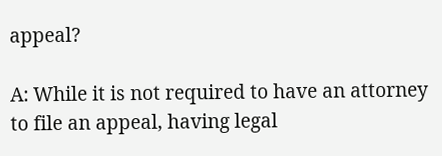appeal?

A: While it is not required to have an attorney to file an appeal, having legal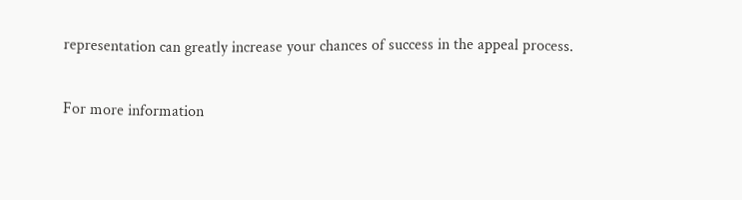representation can greatly increase your chances of success in the appeal process.

For more information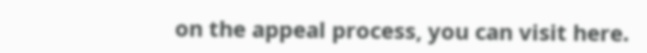on the appeal process, you can visit here.